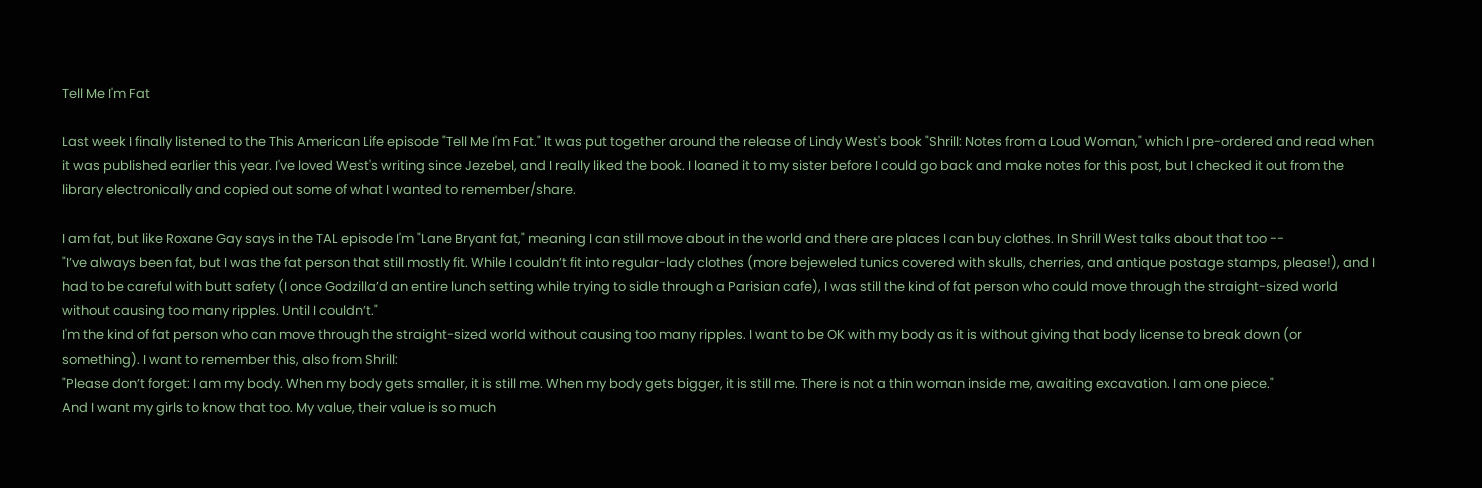Tell Me I'm Fat

Last week I finally listened to the This American Life episode "Tell Me I'm Fat." It was put together around the release of Lindy West's book "Shrill: Notes from a Loud Woman," which I pre-ordered and read when it was published earlier this year. I've loved West's writing since Jezebel, and I really liked the book. I loaned it to my sister before I could go back and make notes for this post, but I checked it out from the library electronically and copied out some of what I wanted to remember/share.

I am fat, but like Roxane Gay says in the TAL episode I'm "Lane Bryant fat," meaning I can still move about in the world and there are places I can buy clothes. In Shrill West talks about that too --
"I’ve always been fat, but I was the fat person that still mostly fit. While I couldn’t fit into regular-lady clothes (more bejeweled tunics covered with skulls, cherries, and antique postage stamps, please!), and I had to be careful with butt safety (I once Godzilla’d an entire lunch setting while trying to sidle through a Parisian cafe), I was still the kind of fat person who could move through the straight-sized world without causing too many ripples. Until I couldn’t."
I'm the kind of fat person who can move through the straight-sized world without causing too many ripples. I want to be OK with my body as it is without giving that body license to break down (or something). I want to remember this, also from Shrill:
"Please don’t forget: I am my body. When my body gets smaller, it is still me. When my body gets bigger, it is still me. There is not a thin woman inside me, awaiting excavation. I am one piece."
And I want my girls to know that too. My value, their value is so much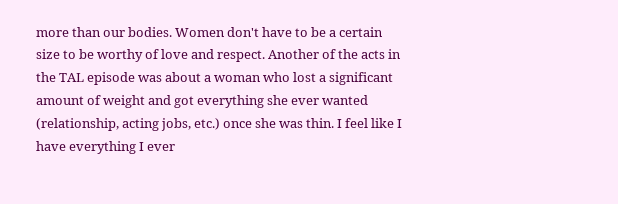more than our bodies. Women don't have to be a certain size to be worthy of love and respect. Another of the acts in the TAL episode was about a woman who lost a significant amount of weight and got everything she ever wanted (relationship, acting jobs, etc.) once she was thin. I feel like I have everything I ever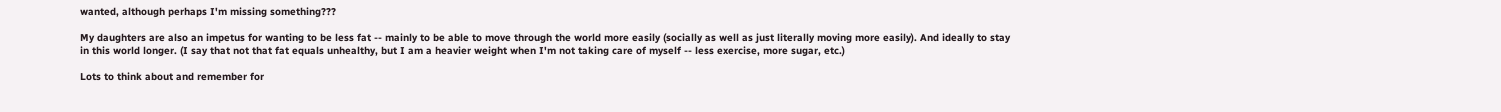wanted, although perhaps I'm missing something???

My daughters are also an impetus for wanting to be less fat -- mainly to be able to move through the world more easily (socially as well as just literally moving more easily). And ideally to stay in this world longer. (I say that not that fat equals unhealthy, but I am a heavier weight when I'm not taking care of myself -- less exercise, more sugar, etc.)

Lots to think about and remember for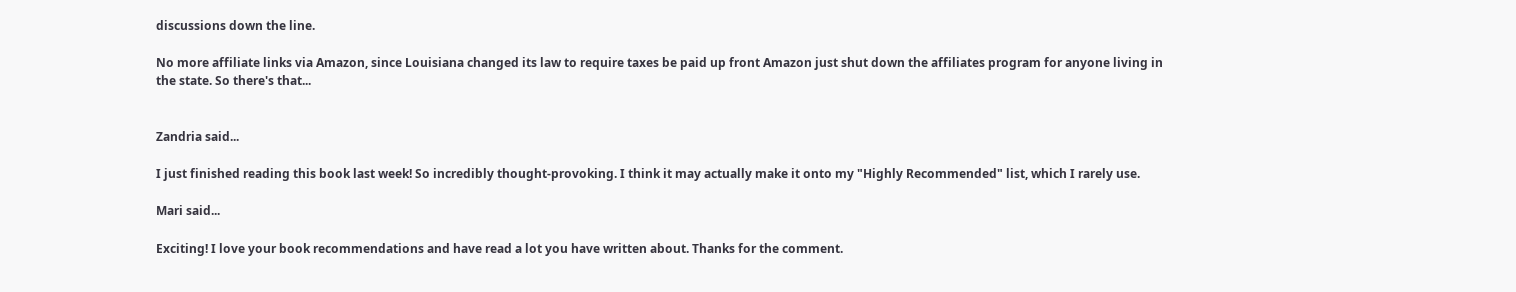discussions down the line.

No more affiliate links via Amazon, since Louisiana changed its law to require taxes be paid up front Amazon just shut down the affiliates program for anyone living in the state. So there's that...


Zandria said...

I just finished reading this book last week! So incredibly thought-provoking. I think it may actually make it onto my "Highly Recommended" list, which I rarely use.

Mari said...

Exciting! I love your book recommendations and have read a lot you have written about. Thanks for the comment.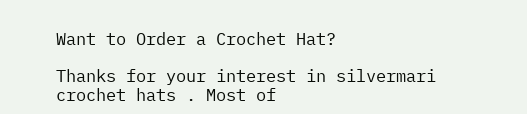Want to Order a Crochet Hat?

Thanks for your interest in silvermari crochet hats . Most of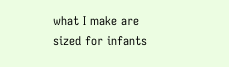what I make are sized for infants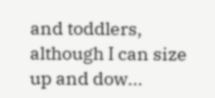and toddlers, although I can size up and dow...